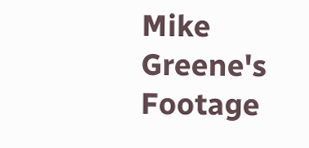Mike Greene's Footage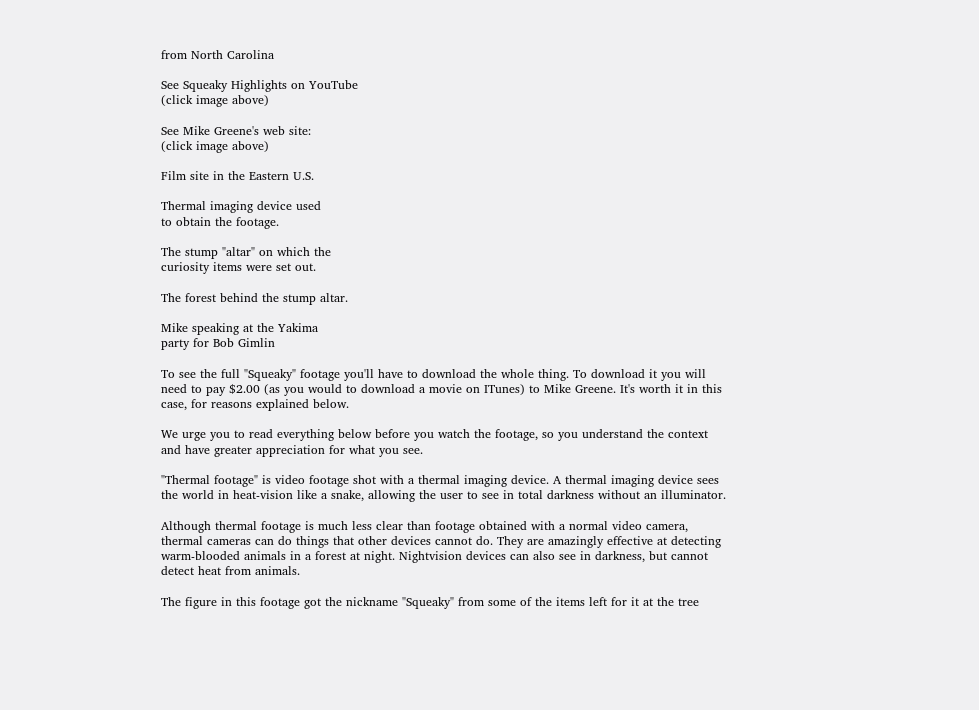from North Carolina

See Squeaky Highlights on YouTube
(click image above)

See Mike Greene's web site:
(click image above)

Film site in the Eastern U.S.

Thermal imaging device used
to obtain the footage.

The stump "altar" on which the
curiosity items were set out.

The forest behind the stump altar.

Mike speaking at the Yakima
party for Bob Gimlin

To see the full "Squeaky" footage you'll have to download the whole thing. To download it you will need to pay $2.00 (as you would to download a movie on ITunes) to Mike Greene. It's worth it in this case, for reasons explained below.

We urge you to read everything below before you watch the footage, so you understand the context and have greater appreciation for what you see.

"Thermal footage" is video footage shot with a thermal imaging device. A thermal imaging device sees the world in heat-vision like a snake, allowing the user to see in total darkness without an illuminator.

Although thermal footage is much less clear than footage obtained with a normal video camera, thermal cameras can do things that other devices cannot do. They are amazingly effective at detecting warm-blooded animals in a forest at night. Nightvision devices can also see in darkness, but cannot detect heat from animals.

The figure in this footage got the nickname "Squeaky" from some of the items left for it at the tree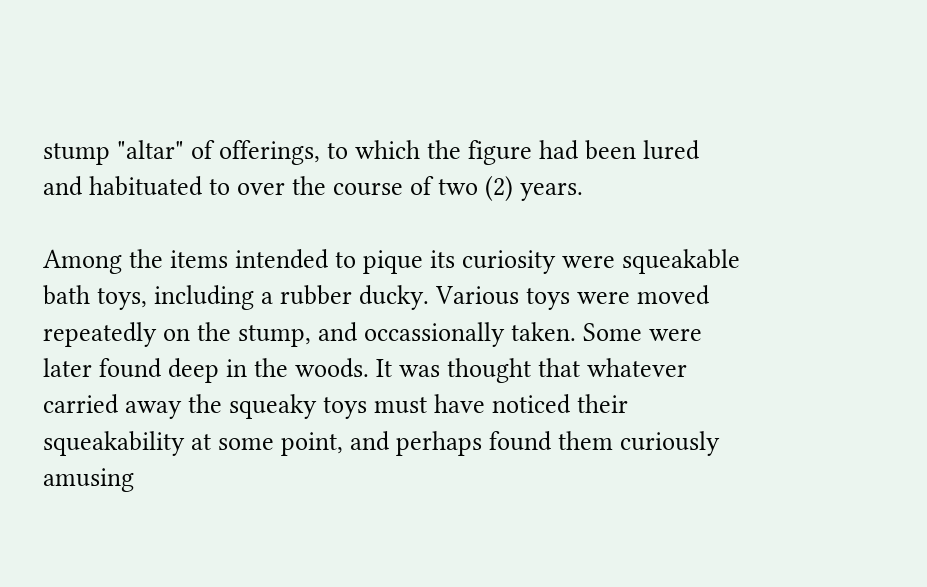stump "altar" of offerings, to which the figure had been lured and habituated to over the course of two (2) years.

Among the items intended to pique its curiosity were squeakable bath toys, including a rubber ducky. Various toys were moved repeatedly on the stump, and occassionally taken. Some were later found deep in the woods. It was thought that whatever carried away the squeaky toys must have noticed their squeakability at some point, and perhaps found them curiously amusing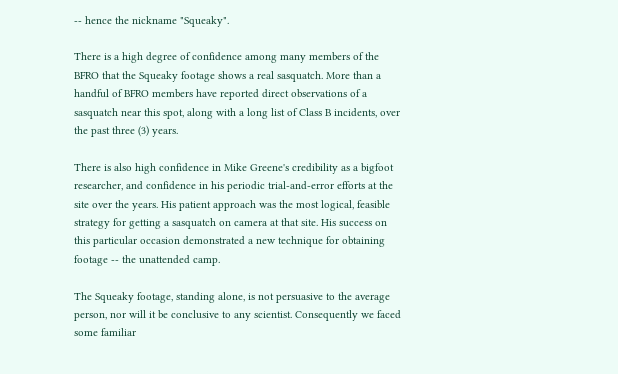-- hence the nickname "Squeaky".

There is a high degree of confidence among many members of the BFRO that the Squeaky footage shows a real sasquatch. More than a handful of BFRO members have reported direct observations of a sasquatch near this spot, along with a long list of Class B incidents, over the past three (3) years.

There is also high confidence in Mike Greene's credibility as a bigfoot researcher, and confidence in his periodic trial-and-error efforts at the site over the years. His patient approach was the most logical, feasible strategy for getting a sasquatch on camera at that site. His success on this particular occasion demonstrated a new technique for obtaining footage -- the unattended camp.

The Squeaky footage, standing alone, is not persuasive to the average person, nor will it be conclusive to any scientist. Consequently we faced some familiar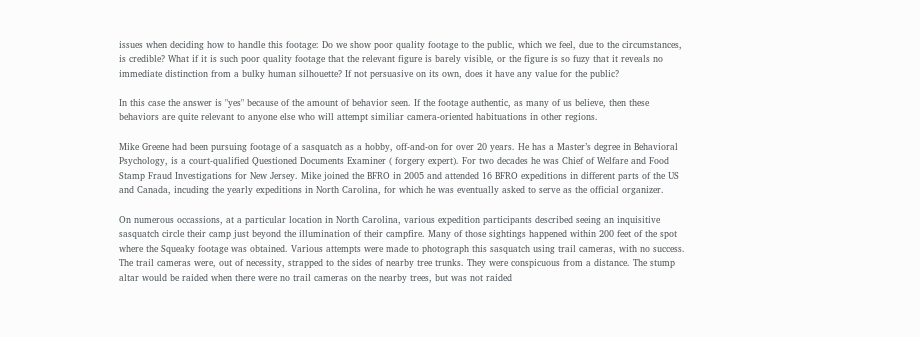issues when deciding how to handle this footage: Do we show poor quality footage to the public, which we feel, due to the circumstances, is credible? What if it is such poor quality footage that the relevant figure is barely visible, or the figure is so fuzy that it reveals no immediate distinction from a bulky human silhouette? If not persuasive on its own, does it have any value for the public?

In this case the answer is "yes" because of the amount of behavior seen. If the footage authentic, as many of us believe, then these behaviors are quite relevant to anyone else who will attempt similiar camera-oriented habituations in other regions.

Mike Greene had been pursuing footage of a sasquatch as a hobby, off-and-on for over 20 years. He has a Master’s degree in Behavioral Psychology, is a court-qualified Questioned Documents Examiner ( forgery expert). For two decades he was Chief of Welfare and Food Stamp Fraud Investigations for New Jersey. Mike joined the BFRO in 2005 and attended 16 BFRO expeditions in different parts of the US and Canada, incuding the yearly expeditions in North Carolina, for which he was eventually asked to serve as the official organizer.

On numerous occassions, at a particular location in North Carolina, various expedition participants described seeing an inquisitive sasquatch circle their camp just beyond the illumination of their campfire. Many of those sightings happened within 200 feet of the spot where the Squeaky footage was obtained. Various attempts were made to photograph this sasquatch using trail cameras, with no success. The trail cameras were, out of necessity, strapped to the sides of nearby tree trunks. They were conspicuous from a distance. The stump altar would be raided when there were no trail cameras on the nearby trees, but was not raided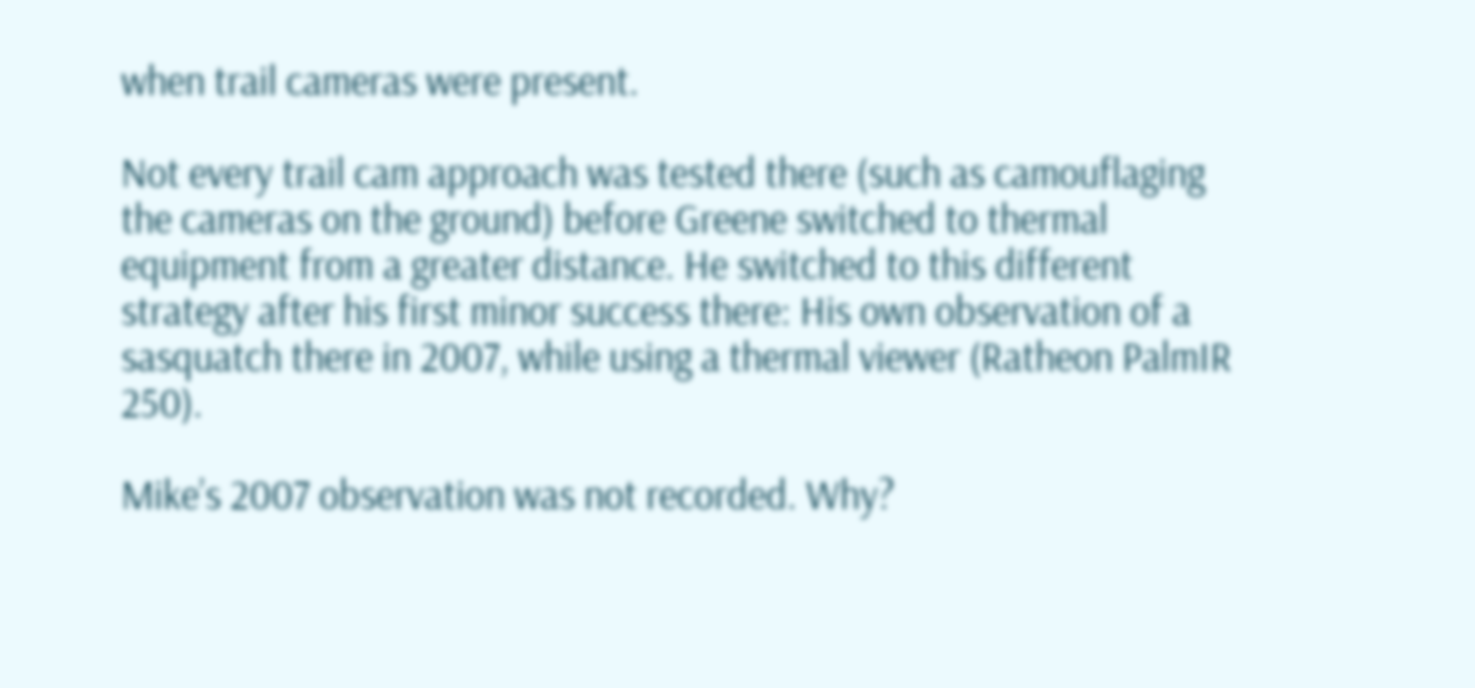when trail cameras were present.

Not every trail cam approach was tested there (such as camouflaging the cameras on the ground) before Greene switched to thermal equipment from a greater distance. He switched to this different strategy after his first minor success there: His own observation of a sasquatch there in 2007, while using a thermal viewer (Ratheon PalmIR 250).

Mike’s 2007 observation was not recorded. Why?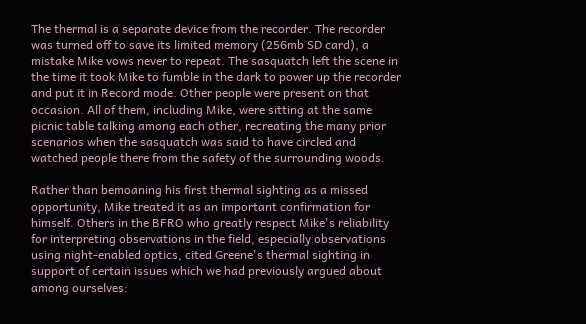The thermal is a separate device from the recorder. The recorder was turned off to save its limited memory (256mb SD card), a mistake Mike vows never to repeat. The sasquatch left the scene in the time it took Mike to fumble in the dark to power up the recorder and put it in Record mode. Other people were present on that occasion. All of them, including Mike, were sitting at the same picnic table talking among each other, recreating the many prior scenarios when the sasquatch was said to have circled and watched people there from the safety of the surrounding woods.

Rather than bemoaning his first thermal sighting as a missed opportunity, Mike treated it as an important confirmation for himself. Others in the BFRO who greatly respect Mike's reliability for interpreting observations in the field, especially observations using night-enabled optics, cited Greene's thermal sighting in support of certain issues which we had previously argued about among ourselves: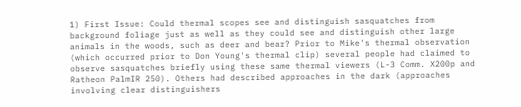1) First Issue: Could thermal scopes see and distinguish sasquatches from background foliage just as well as they could see and distinguish other large animals in the woods, such as deer and bear? Prior to Mike's thermal observation (which occurred prior to Don Young's thermal clip) several people had claimed to observe sasquatches briefly using these same thermal viewers (L-3 Comm. X200p and Ratheon PalmIR 250). Others had described approaches in the dark (approaches involving clear distinguishers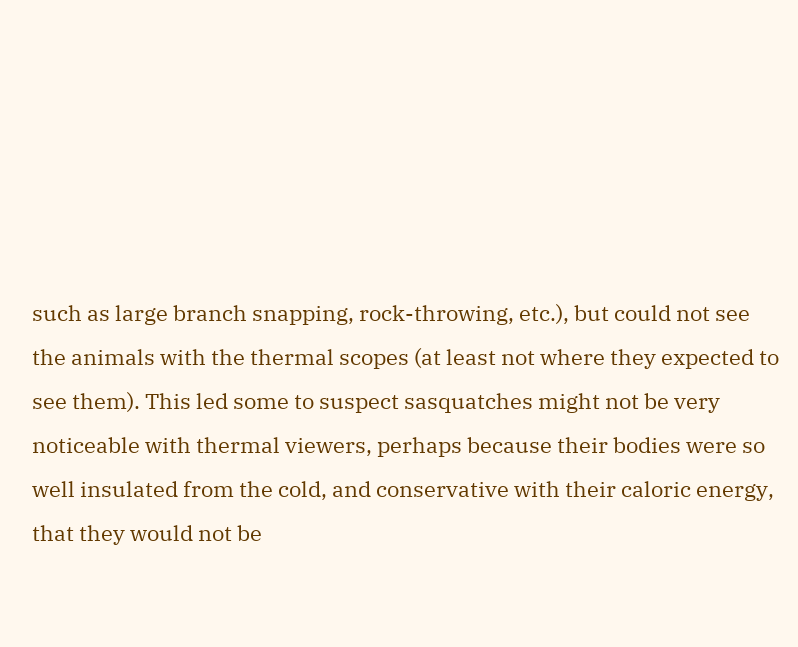such as large branch snapping, rock-throwing, etc.), but could not see the animals with the thermal scopes (at least not where they expected to see them). This led some to suspect sasquatches might not be very noticeable with thermal viewers, perhaps because their bodies were so well insulated from the cold, and conservative with their caloric energy, that they would not be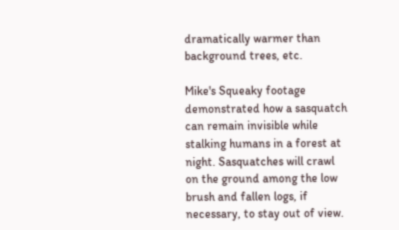dramatically warmer than background trees, etc.

Mike's Squeaky footage demonstrated how a sasquatch can remain invisible while stalking humans in a forest at night. Sasquatches will crawl on the ground among the low brush and fallen logs, if necessary, to stay out of view.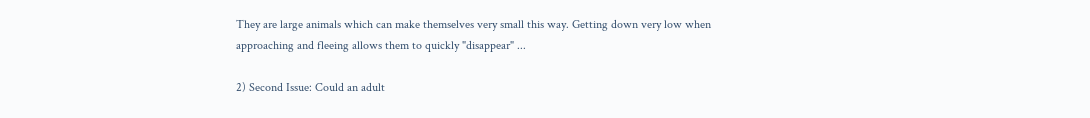They are large animals which can make themselves very small this way. Getting down very low when approaching and fleeing allows them to quickly "disappear" ...

2) Second Issue: Could an adult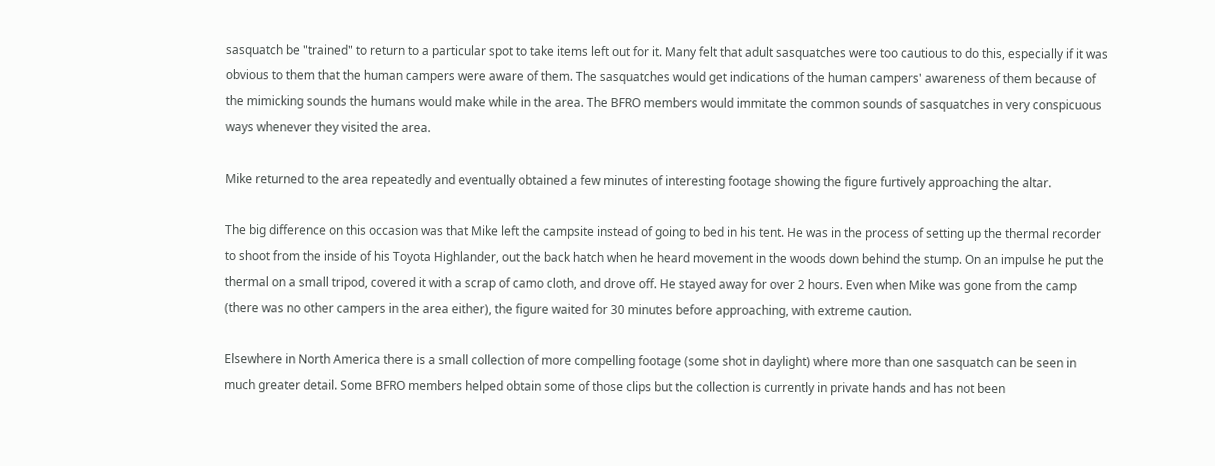sasquatch be "trained" to return to a particular spot to take items left out for it. Many felt that adult sasquatches were too cautious to do this, especially if it was obvious to them that the human campers were aware of them. The sasquatches would get indications of the human campers' awareness of them because of the mimicking sounds the humans would make while in the area. The BFRO members would immitate the common sounds of sasquatches in very conspicuous ways whenever they visited the area.

Mike returned to the area repeatedly and eventually obtained a few minutes of interesting footage showing the figure furtively approaching the altar.

The big difference on this occasion was that Mike left the campsite instead of going to bed in his tent. He was in the process of setting up the thermal recorder to shoot from the inside of his Toyota Highlander, out the back hatch when he heard movement in the woods down behind the stump. On an impulse he put the thermal on a small tripod, covered it with a scrap of camo cloth, and drove off. He stayed away for over 2 hours. Even when Mike was gone from the camp (there was no other campers in the area either), the figure waited for 30 minutes before approaching, with extreme caution.

Elsewhere in North America there is a small collection of more compelling footage (some shot in daylight) where more than one sasquatch can be seen in much greater detail. Some BFRO members helped obtain some of those clips but the collection is currently in private hands and has not been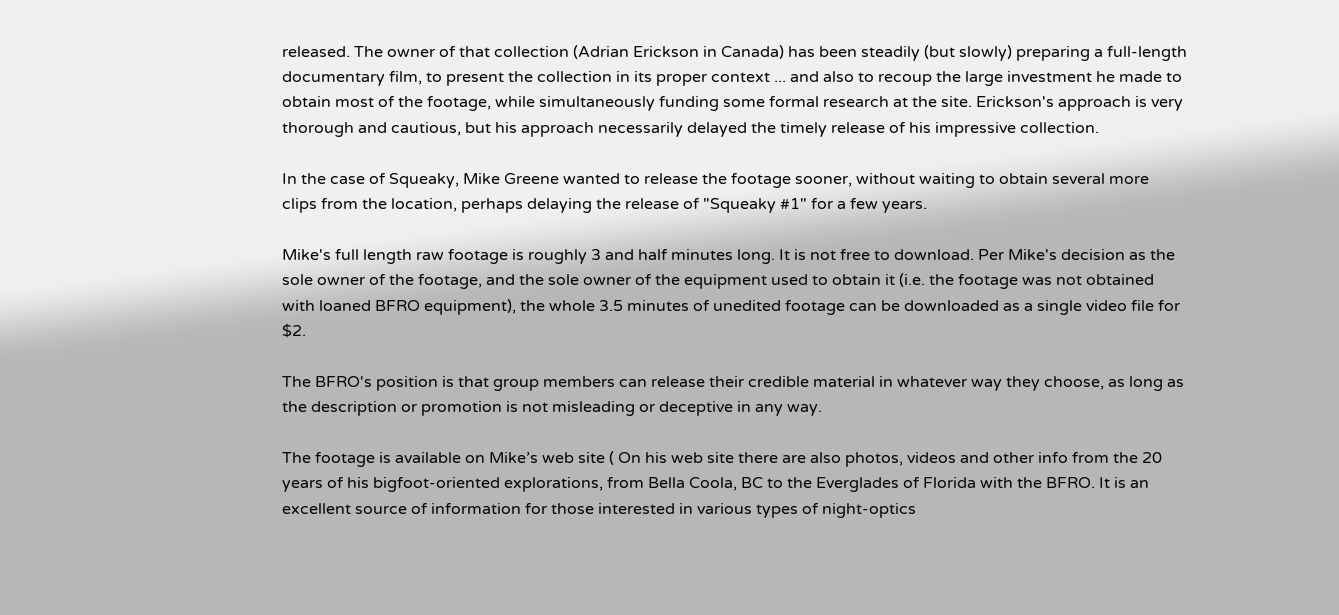released. The owner of that collection (Adrian Erickson in Canada) has been steadily (but slowly) preparing a full-length documentary film, to present the collection in its proper context ... and also to recoup the large investment he made to obtain most of the footage, while simultaneously funding some formal research at the site. Erickson's approach is very thorough and cautious, but his approach necessarily delayed the timely release of his impressive collection.

In the case of Squeaky, Mike Greene wanted to release the footage sooner, without waiting to obtain several more clips from the location, perhaps delaying the release of "Squeaky #1" for a few years.

Mike's full length raw footage is roughly 3 and half minutes long. It is not free to download. Per Mike's decision as the sole owner of the footage, and the sole owner of the equipment used to obtain it (i.e. the footage was not obtained with loaned BFRO equipment), the whole 3.5 minutes of unedited footage can be downloaded as a single video file for $2.

The BFRO's position is that group members can release their credible material in whatever way they choose, as long as the description or promotion is not misleading or deceptive in any way.

The footage is available on Mike’s web site ( On his web site there are also photos, videos and other info from the 20 years of his bigfoot-oriented explorations, from Bella Coola, BC to the Everglades of Florida with the BFRO. It is an excellent source of information for those interested in various types of night-optics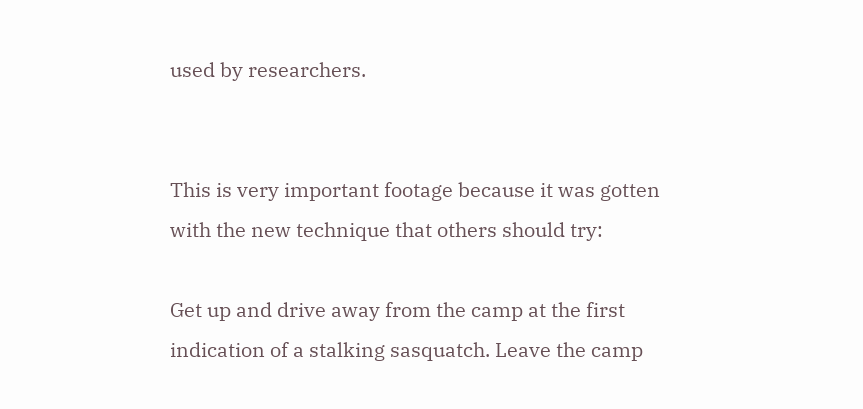used by researchers.


This is very important footage because it was gotten with the new technique that others should try:

Get up and drive away from the camp at the first indication of a stalking sasquatch. Leave the camp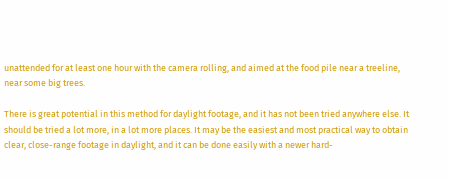unattended for at least one hour with the camera rolling, and aimed at the food pile near a treeline, near some big trees.

There is great potential in this method for daylight footage, and it has not been tried anywhere else. It should be tried a lot more, in a lot more places. It may be the easiest and most practical way to obtain clear, close-range footage in daylight, and it can be done easily with a newer hard-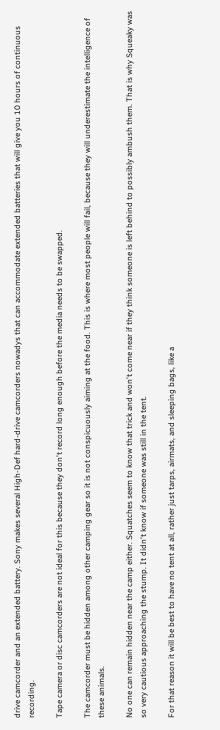drive camcorder and an extended battery. Sony makes several High-Def hard-drive camcorders nowadys that can accommodate extended batteries that will give you 10 hours of continuous recording.

Tape camera or disc camcorders are not ideal for this because they don't record long enough before the media needs to be swapped.

The camcorder must be hidden among other camping gear so it is not conspicuously aiming at the food. This is where most people will fail, because they will underestimate the intelligence of these animals.

No one can remain hidden near the camp either. Squatches seem to know that trick and won't come near if they think someone is left behind to possibly ambush them. That is why Squeaky was so very cautious approaching the stump. It didn't know if someone was still in the tent.

For that reason it will be best to have no tent at all, rather just tarps, airmats, and sleeping bags, like a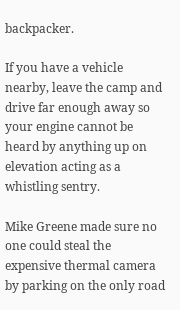backpacker.

If you have a vehicle nearby, leave the camp and drive far enough away so your engine cannot be heard by anything up on elevation acting as a whistling sentry.

Mike Greene made sure no one could steal the expensive thermal camera by parking on the only road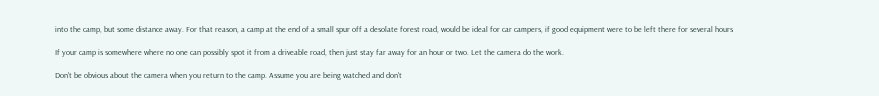into the camp, but some distance away. For that reason, a camp at the end of a small spur off a desolate forest road, would be ideal for car campers, if good equipment were to be left there for several hours

If your camp is somewhere where no one can possibly spot it from a driveable road, then just stay far away for an hour or two. Let the camera do the work.

Don't be obvious about the camera when you return to the camp. Assume you are being watched and don't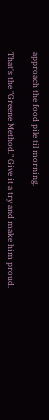approach the food pile til morning.

That's the "Greene Method." Give it a try and make him proud.